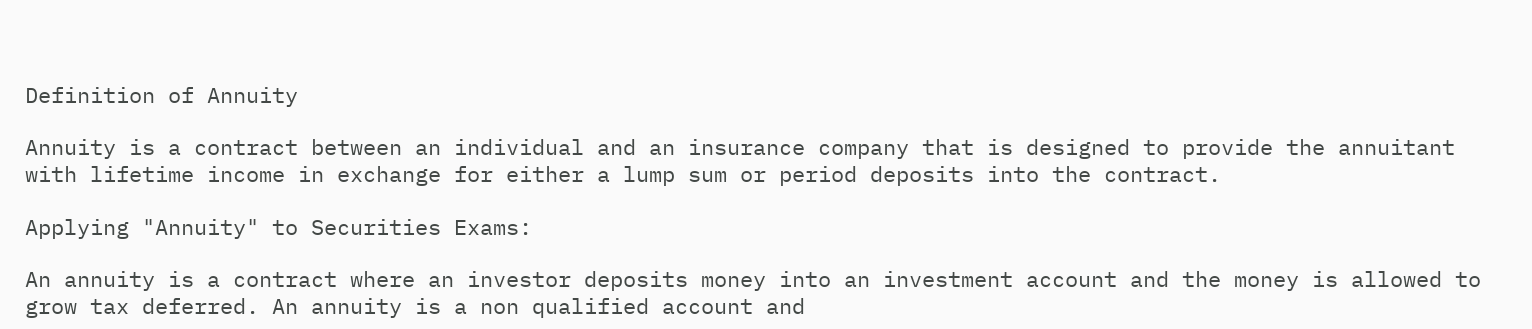Definition of Annuity

Annuity is a contract between an individual and an insurance company that is designed to provide the annuitant with lifetime income in exchange for either a lump sum or period deposits into the contract.

Applying "Annuity" to Securities Exams:

An annuity is a contract where an investor deposits money into an investment account and the money is allowed to grow tax deferred. An annuity is a non qualified account and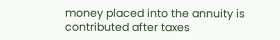money placed into the annuity is contributed after taxes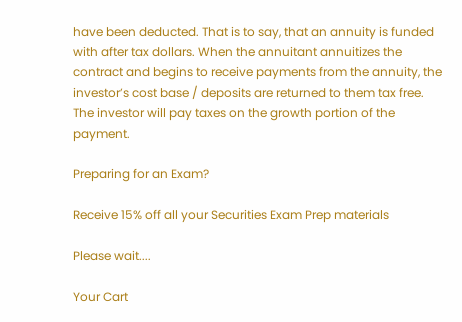have been deducted. That is to say, that an annuity is funded with after tax dollars. When the annuitant annuitizes the contract and begins to receive payments from the annuity, the investor’s cost base / deposits are returned to them tax free. The investor will pay taxes on the growth portion of the payment.

Preparing for an Exam?

Receive 15% off all your Securities Exam Prep materials

Please wait....

Your Cart